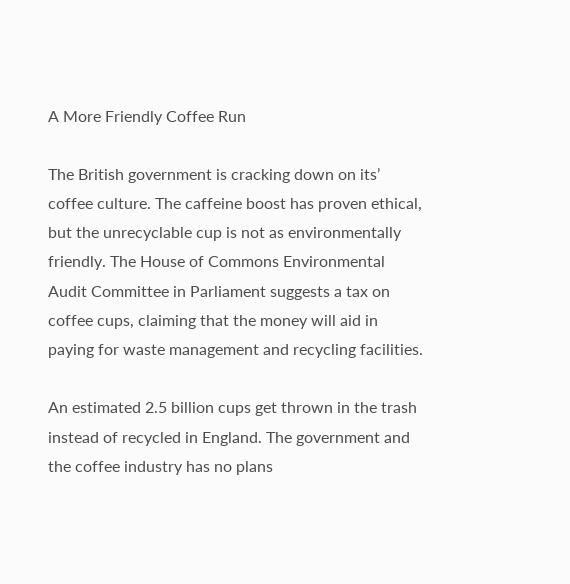A More Friendly Coffee Run

The British government is cracking down on its’ coffee culture. The caffeine boost has proven ethical, but the unrecyclable cup is not as environmentally friendly. The House of Commons Environmental Audit Committee in Parliament suggests a tax on coffee cups, claiming that the money will aid in paying for waste management and recycling facilities.

An estimated 2.5 billion cups get thrown in the trash instead of recycled in England. The government and the coffee industry has no plans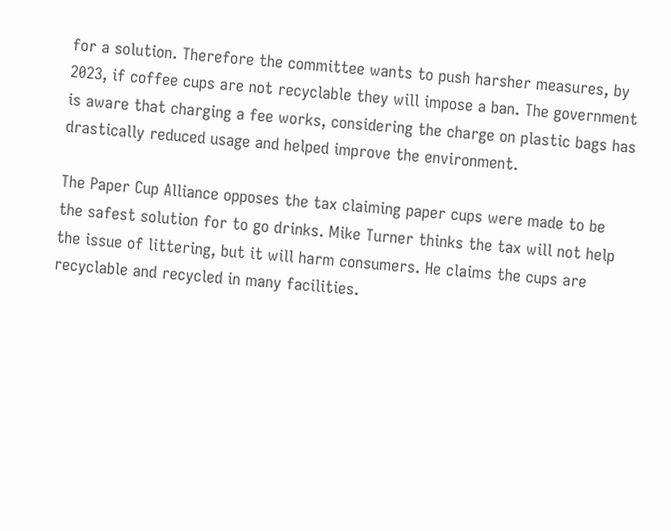for a solution. Therefore the committee wants to push harsher measures, by 2023, if coffee cups are not recyclable they will impose a ban. The government is aware that charging a fee works, considering the charge on plastic bags has drastically reduced usage and helped improve the environment.

The Paper Cup Alliance opposes the tax claiming paper cups were made to be the safest solution for to go drinks. Mike Turner thinks the tax will not help the issue of littering, but it will harm consumers. He claims the cups are recyclable and recycled in many facilities.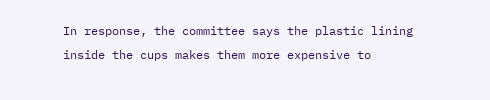In response, the committee says the plastic lining inside the cups makes them more expensive to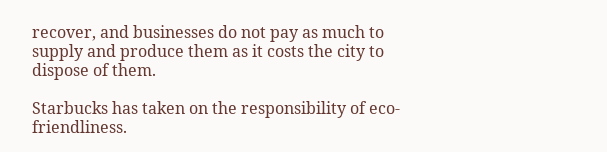recover, and businesses do not pay as much to supply and produce them as it costs the city to dispose of them.

Starbucks has taken on the responsibility of eco-friendliness.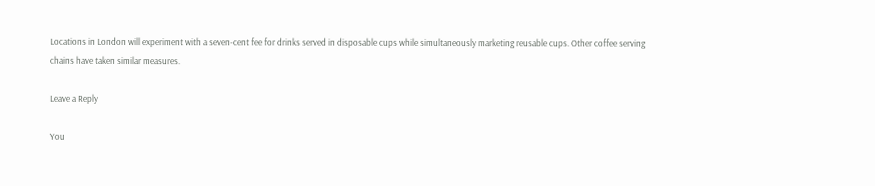Locations in London will experiment with a seven-cent fee for drinks served in disposable cups while simultaneously marketing reusable cups. Other coffee serving chains have taken similar measures.

Leave a Reply

You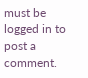must be logged in to post a comment.